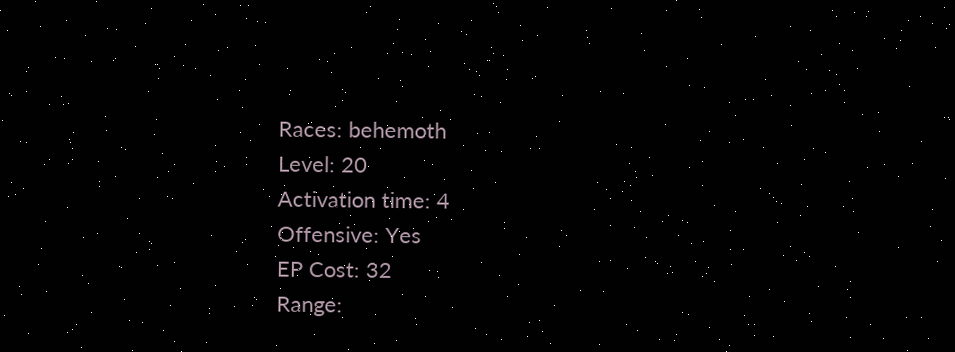Races: behemoth
Level: 20
Activation time: 4
Offensive: Yes
EP Cost: 32
Range: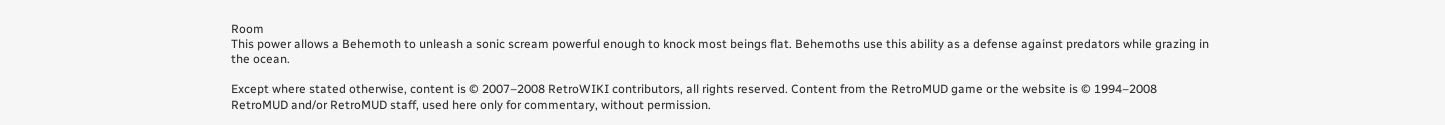Room
This power allows a Behemoth to unleash a sonic scream powerful enough to knock most beings flat. Behemoths use this ability as a defense against predators while grazing in the ocean.

Except where stated otherwise, content is © 2007–2008 RetroWIKI contributors, all rights reserved. Content from the RetroMUD game or the website is © 1994–2008 RetroMUD and/or RetroMUD staff, used here only for commentary, without permission.